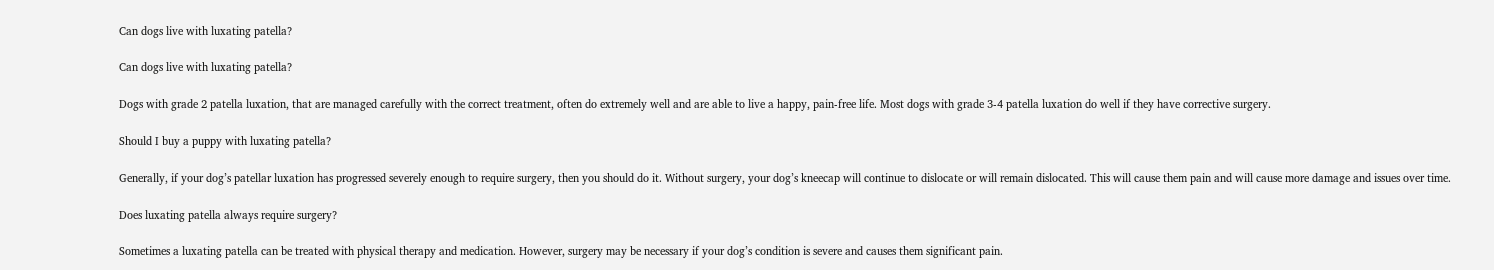Can dogs live with luxating patella?

Can dogs live with luxating patella?

Dogs with grade 2 patella luxation, that are managed carefully with the correct treatment, often do extremely well and are able to live a happy, pain-free life. Most dogs with grade 3-4 patella luxation do well if they have corrective surgery.

Should I buy a puppy with luxating patella?

Generally, if your dog’s patellar luxation has progressed severely enough to require surgery, then you should do it. Without surgery, your dog’s kneecap will continue to dislocate or will remain dislocated. This will cause them pain and will cause more damage and issues over time.

Does luxating patella always require surgery?

Sometimes a luxating patella can be treated with physical therapy and medication. However, surgery may be necessary if your dog’s condition is severe and causes them significant pain.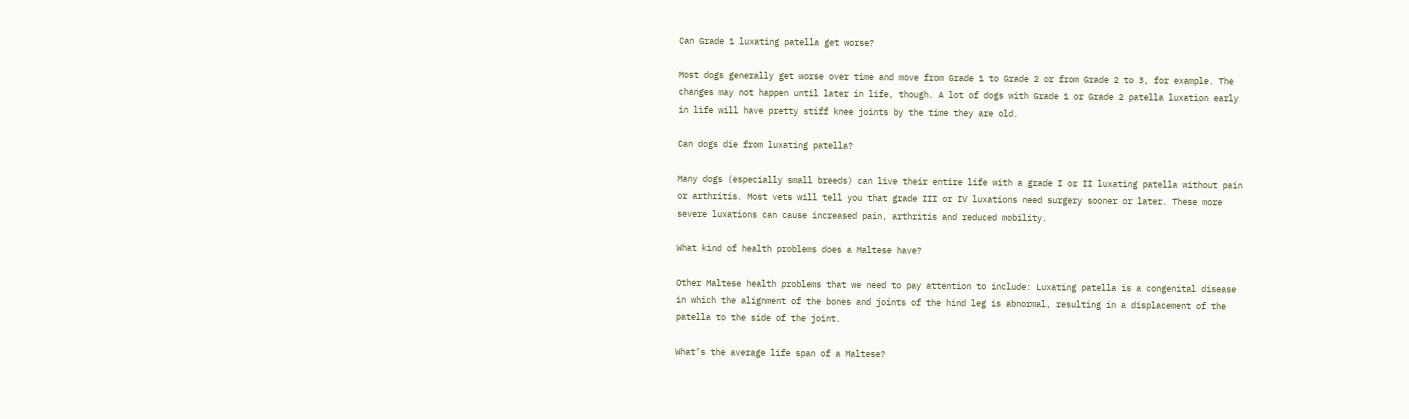Can Grade 1 luxating patella get worse?

Most dogs generally get worse over time and move from Grade 1 to Grade 2 or from Grade 2 to 3, for example. The changes may not happen until later in life, though. A lot of dogs with Grade 1 or Grade 2 patella luxation early in life will have pretty stiff knee joints by the time they are old.

Can dogs die from luxating patella?

Many dogs (especially small breeds) can live their entire life with a grade I or II luxating patella without pain or arthritis. Most vets will tell you that grade III or IV luxations need surgery sooner or later. These more severe luxations can cause increased pain, arthritis and reduced mobility.

What kind of health problems does a Maltese have?

Other Maltese health problems that we need to pay attention to include: Luxating patella is a congenital disease in which the alignment of the bones and joints of the hind leg is abnormal, resulting in a displacement of the patella to the side of the joint.

What’s the average life span of a Maltese?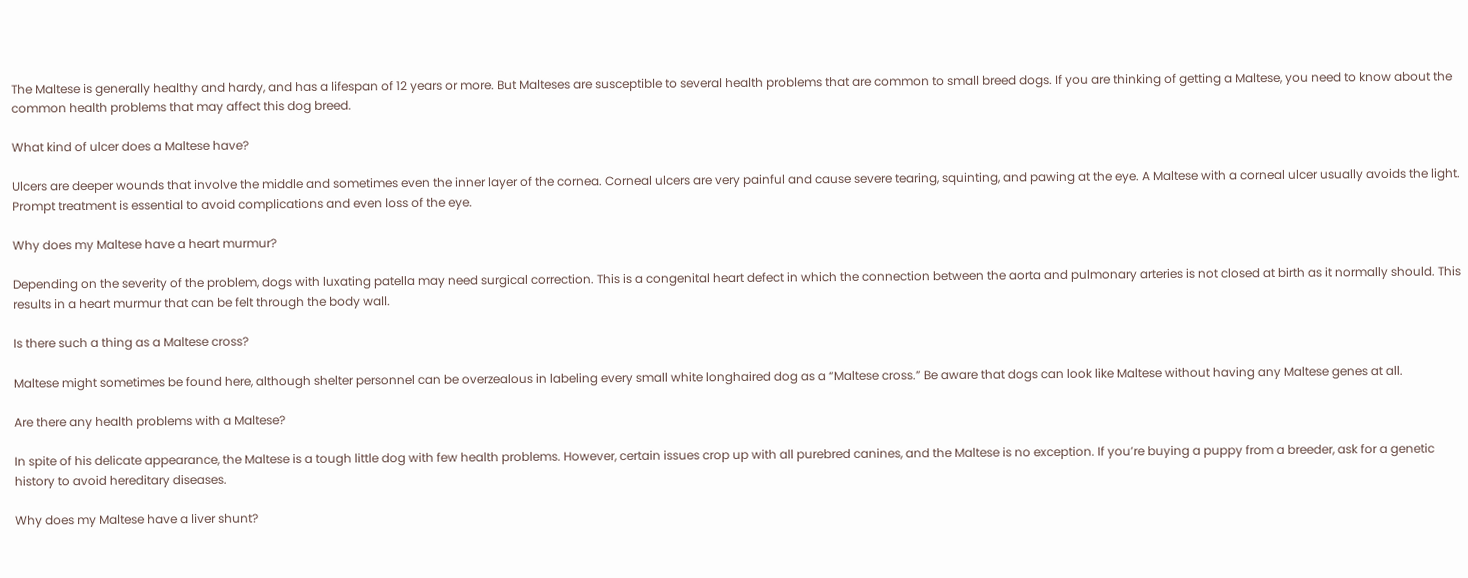The Maltese is generally healthy and hardy, and has a lifespan of 12 years or more. But Malteses are susceptible to several health problems that are common to small breed dogs. If you are thinking of getting a Maltese, you need to know about the common health problems that may affect this dog breed.

What kind of ulcer does a Maltese have?

Ulcers are deeper wounds that involve the middle and sometimes even the inner layer of the cornea. Corneal ulcers are very painful and cause severe tearing, squinting, and pawing at the eye. A Maltese with a corneal ulcer usually avoids the light. Prompt treatment is essential to avoid complications and even loss of the eye.

Why does my Maltese have a heart murmur?

Depending on the severity of the problem, dogs with luxating patella may need surgical correction. This is a congenital heart defect in which the connection between the aorta and pulmonary arteries is not closed at birth as it normally should. This results in a heart murmur that can be felt through the body wall.

Is there such a thing as a Maltese cross?

Maltese might sometimes be found here, although shelter personnel can be overzealous in labeling every small white longhaired dog as a “Maltese cross.” Be aware that dogs can look like Maltese without having any Maltese genes at all.

Are there any health problems with a Maltese?

In spite of his delicate appearance, the Maltese is a tough little dog with few health problems. However, certain issues crop up with all purebred canines, and the Maltese is no exception. If you’re buying a puppy from a breeder, ask for a genetic history to avoid hereditary diseases.

Why does my Maltese have a liver shunt?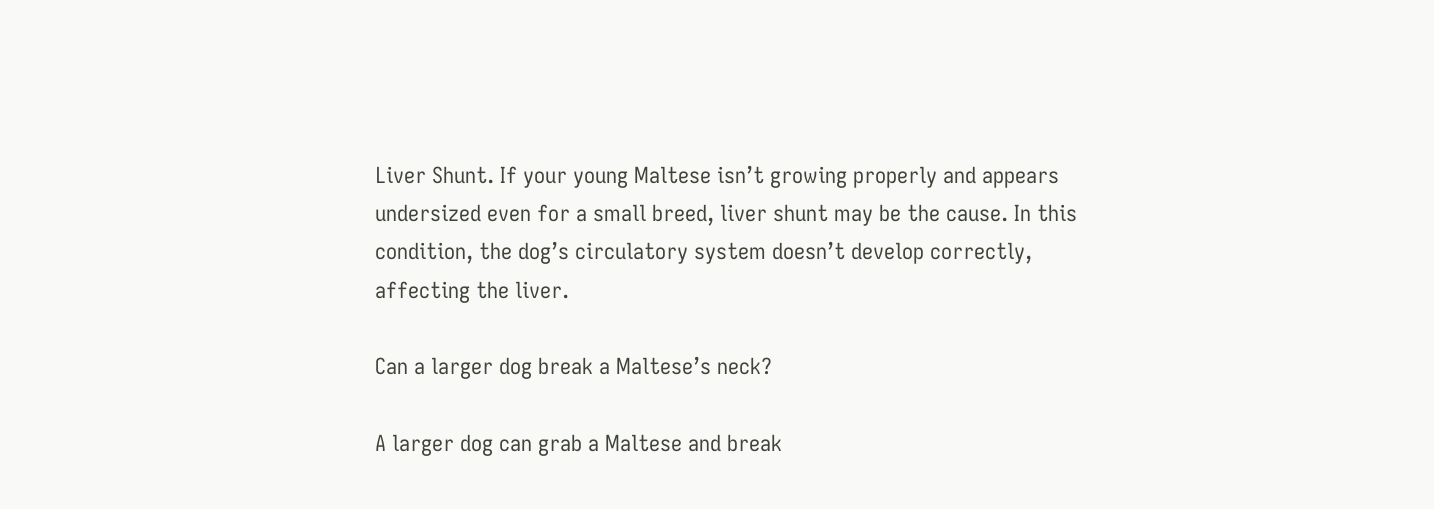Liver Shunt. If your young Maltese isn’t growing properly and appears undersized even for a small breed, liver shunt may be the cause. In this condition, the dog’s circulatory system doesn’t develop correctly, affecting the liver.

Can a larger dog break a Maltese’s neck?

A larger dog can grab a Maltese and break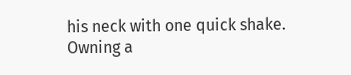his neck with one quick shake. Owning a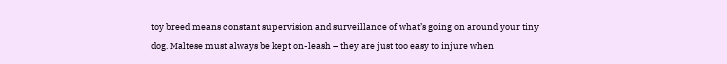toy breed means constant supervision and surveillance of what’s going on around your tiny dog. Maltese must always be kept on-leash – they are just too easy to injure when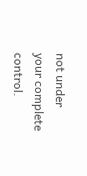not under your complete control.